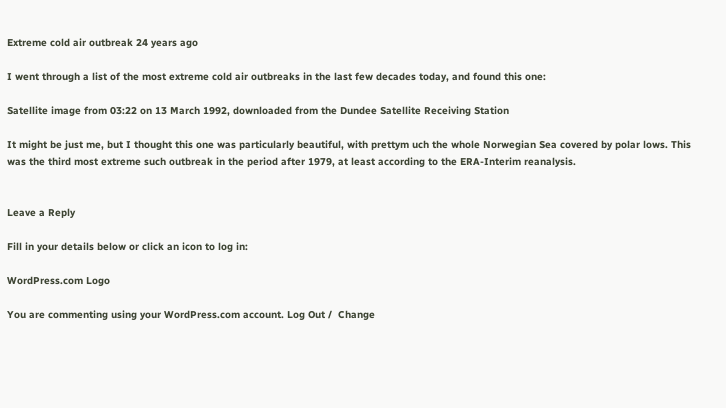Extreme cold air outbreak 24 years ago

I went through a list of the most extreme cold air outbreaks in the last few decades today, and found this one:

Satellite image from 03:22 on 13 March 1992, downloaded from the Dundee Satellite Receiving Station

It might be just me, but I thought this one was particularly beautiful, with prettym uch the whole Norwegian Sea covered by polar lows. This was the third most extreme such outbreak in the period after 1979, at least according to the ERA-Interim reanalysis.


Leave a Reply

Fill in your details below or click an icon to log in:

WordPress.com Logo

You are commenting using your WordPress.com account. Log Out /  Change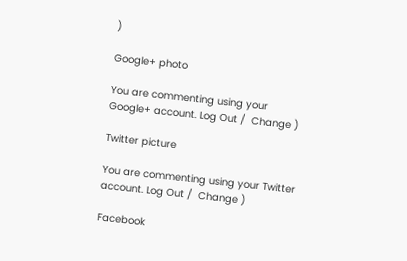)

Google+ photo

You are commenting using your Google+ account. Log Out /  Change )

Twitter picture

You are commenting using your Twitter account. Log Out /  Change )

Facebook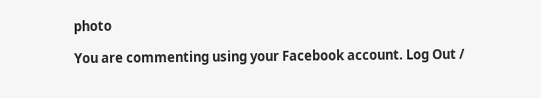photo

You are commenting using your Facebook account. Log Out /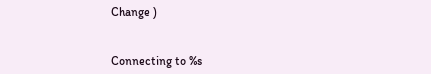Change )


Connecting to %s